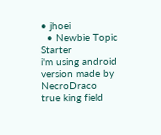• jhoei
  • Newbie Topic Starter
i'm using android version made by NecroDraco
true king field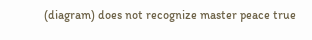(diagram) does not recognize master peace true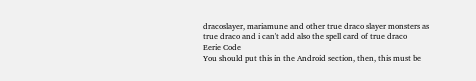dracoslayer, mariamune and other true draco slayer monsters as true draco and i can't add also the spell card of true draco
Eerie Code
You should put this in the Android section, then, this must be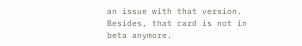an issue with that version. Besides, that card is not in beta anymore.